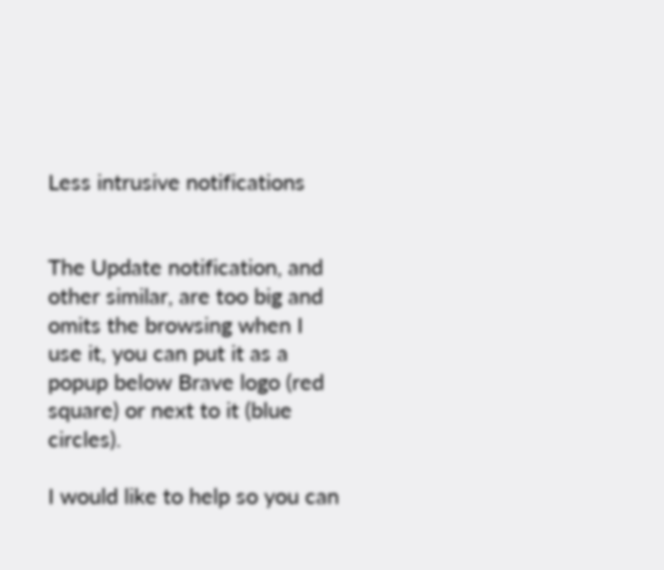Less intrusive notifications


The Update notification, and other similar, are too big and omits the browsing when I use it, you can put it as a popup below Brave logo (red square) or next to it (blue circles).

I would like to help so you can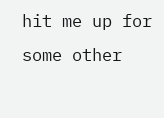hit me up for some other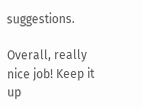suggestions.

Overall, really nice job! Keep it up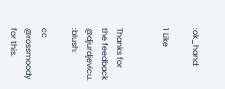:ok_hand:

1 Like


Thanks for the feedback @djurdjevicu. :blush:

cc @rossmoody for this.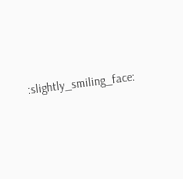:slightly_smiling_face: